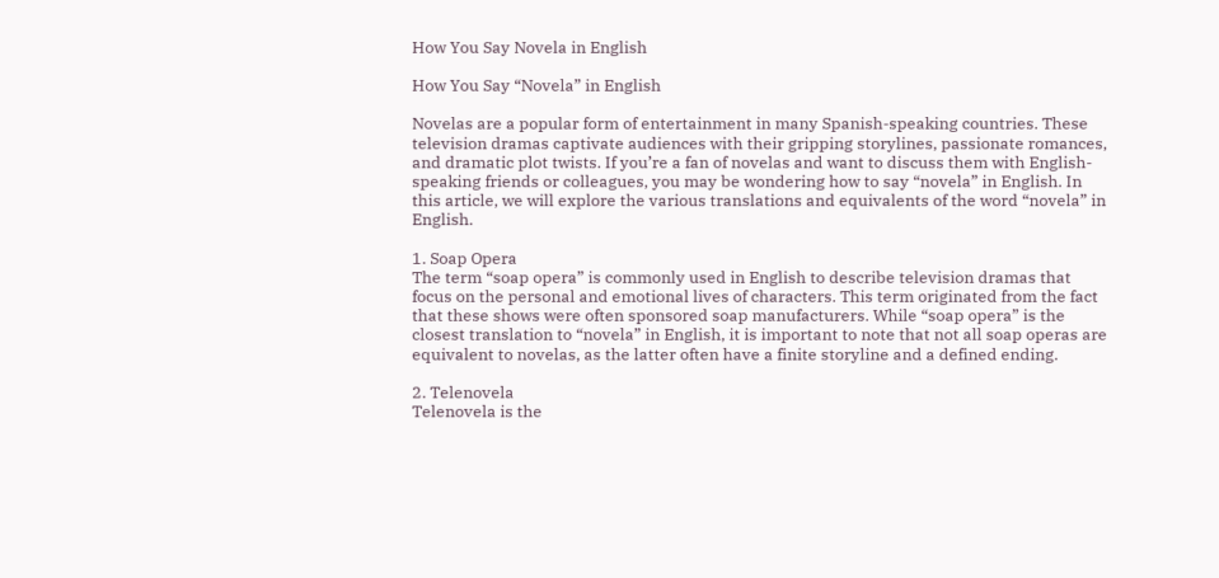How You Say Novela in English

How You Say “Novela” in English

Novelas are a popular form of entertainment in many Spanish-speaking countries. These television dramas captivate audiences with their gripping storylines, passionate romances, and dramatic plot twists. If you’re a fan of novelas and want to discuss them with English-speaking friends or colleagues, you may be wondering how to say “novela” in English. In this article, we will explore the various translations and equivalents of the word “novela” in English.

1. Soap Opera
The term “soap opera” is commonly used in English to describe television dramas that focus on the personal and emotional lives of characters. This term originated from the fact that these shows were often sponsored soap manufacturers. While “soap opera” is the closest translation to “novela” in English, it is important to note that not all soap operas are equivalent to novelas, as the latter often have a finite storyline and a defined ending.

2. Telenovela
Telenovela is the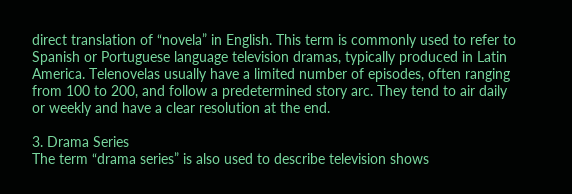direct translation of “novela” in English. This term is commonly used to refer to Spanish or Portuguese language television dramas, typically produced in Latin America. Telenovelas usually have a limited number of episodes, often ranging from 100 to 200, and follow a predetermined story arc. They tend to air daily or weekly and have a clear resolution at the end.

3. Drama Series
The term “drama series” is also used to describe television shows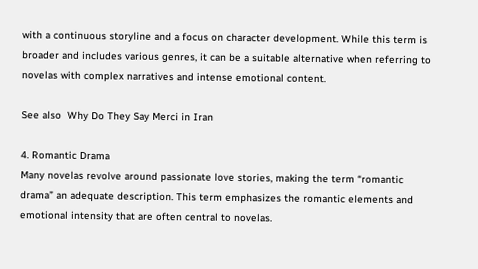with a continuous storyline and a focus on character development. While this term is broader and includes various genres, it can be a suitable alternative when referring to novelas with complex narratives and intense emotional content.

See also  Why Do They Say Merci in Iran

4. Romantic Drama
Many novelas revolve around passionate love stories, making the term “romantic drama” an adequate description. This term emphasizes the romantic elements and emotional intensity that are often central to novelas.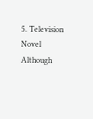5. Television Novel
Although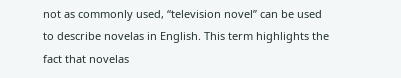not as commonly used, “television novel” can be used to describe novelas in English. This term highlights the fact that novelas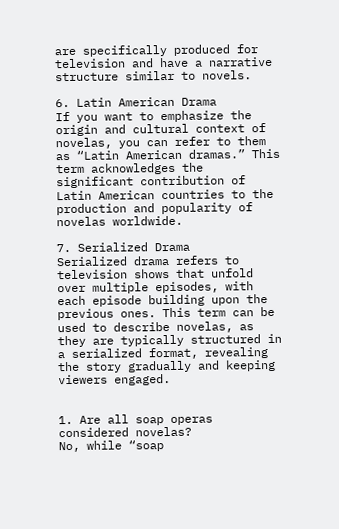are specifically produced for television and have a narrative structure similar to novels.

6. Latin American Drama
If you want to emphasize the origin and cultural context of novelas, you can refer to them as “Latin American dramas.” This term acknowledges the significant contribution of Latin American countries to the production and popularity of novelas worldwide.

7. Serialized Drama
Serialized drama refers to television shows that unfold over multiple episodes, with each episode building upon the previous ones. This term can be used to describe novelas, as they are typically structured in a serialized format, revealing the story gradually and keeping viewers engaged.


1. Are all soap operas considered novelas?
No, while “soap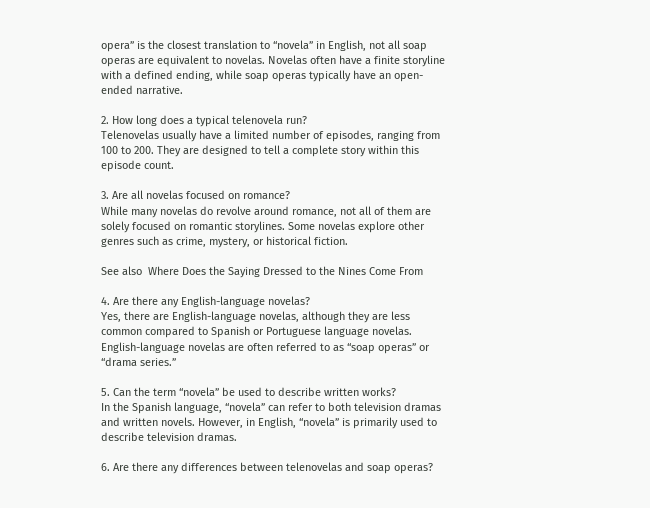opera” is the closest translation to “novela” in English, not all soap operas are equivalent to novelas. Novelas often have a finite storyline with a defined ending, while soap operas typically have an open-ended narrative.

2. How long does a typical telenovela run?
Telenovelas usually have a limited number of episodes, ranging from 100 to 200. They are designed to tell a complete story within this episode count.

3. Are all novelas focused on romance?
While many novelas do revolve around romance, not all of them are solely focused on romantic storylines. Some novelas explore other genres such as crime, mystery, or historical fiction.

See also  Where Does the Saying Dressed to the Nines Come From

4. Are there any English-language novelas?
Yes, there are English-language novelas, although they are less common compared to Spanish or Portuguese language novelas. English-language novelas are often referred to as “soap operas” or “drama series.”

5. Can the term “novela” be used to describe written works?
In the Spanish language, “novela” can refer to both television dramas and written novels. However, in English, “novela” is primarily used to describe television dramas.

6. Are there any differences between telenovelas and soap operas?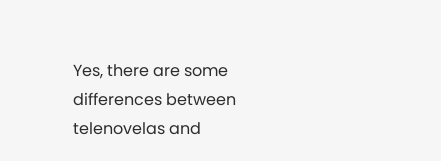Yes, there are some differences between telenovelas and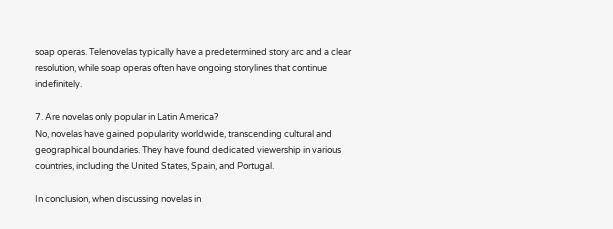soap operas. Telenovelas typically have a predetermined story arc and a clear resolution, while soap operas often have ongoing storylines that continue indefinitely.

7. Are novelas only popular in Latin America?
No, novelas have gained popularity worldwide, transcending cultural and geographical boundaries. They have found dedicated viewership in various countries, including the United States, Spain, and Portugal.

In conclusion, when discussing novelas in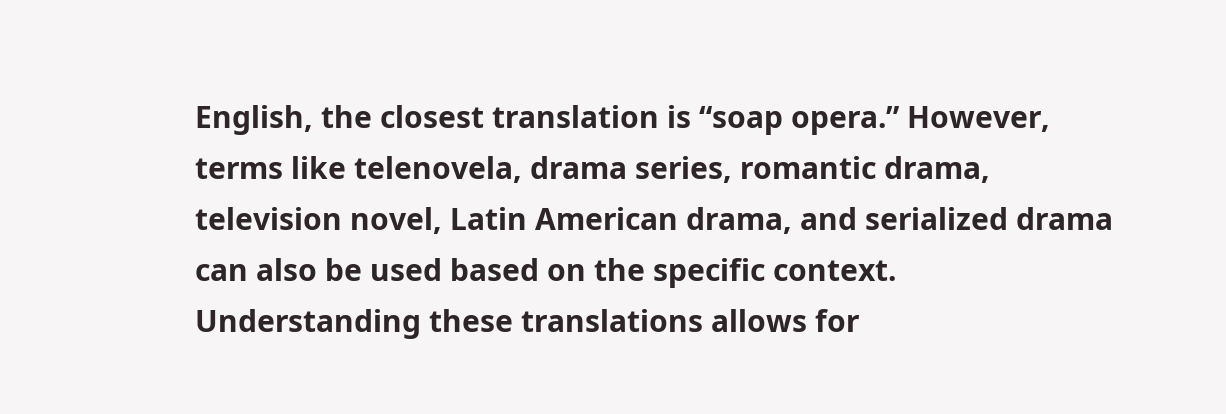English, the closest translation is “soap opera.” However, terms like telenovela, drama series, romantic drama, television novel, Latin American drama, and serialized drama can also be used based on the specific context. Understanding these translations allows for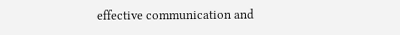effective communication and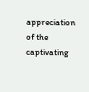appreciation of the captivating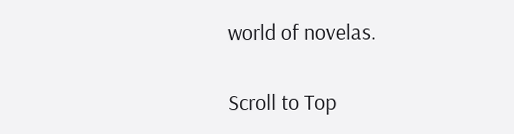world of novelas.

Scroll to Top